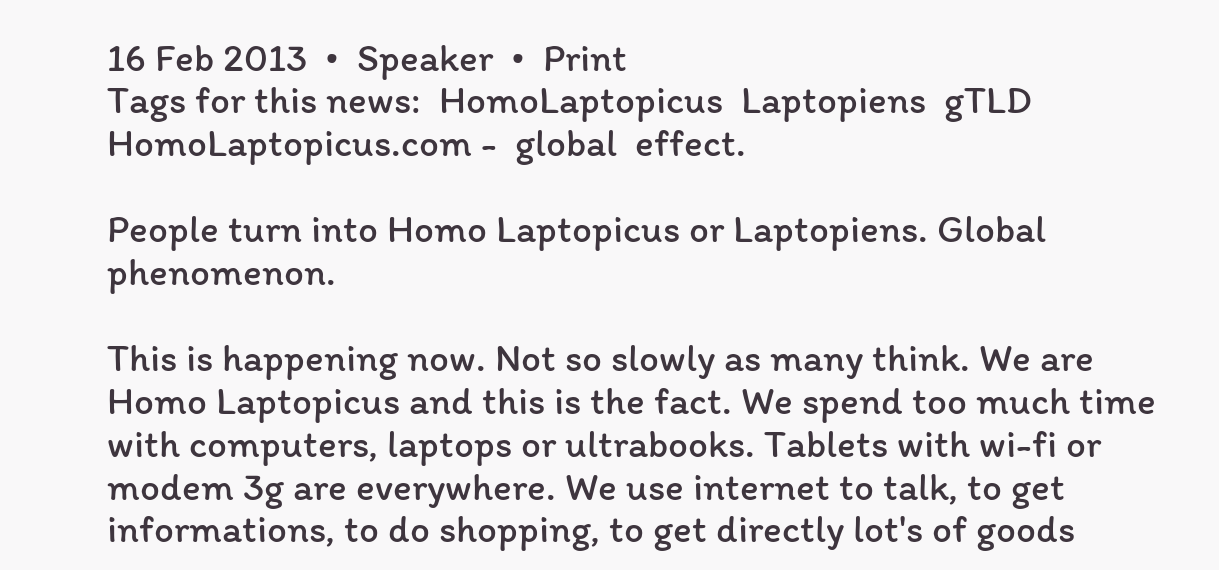16 Feb 2013  •  Speaker  •  Print
Tags for this news:  HomoLaptopicus  Laptopiens  gTLD
HomoLaptopicus.com -  global  effect.

People turn into Homo Laptopicus or Laptopiens. Global phenomenon.

This is happening now. Not so slowly as many think. We are Homo Laptopicus and this is the fact. We spend too much time with computers, laptops or ultrabooks. Tablets with wi-fi or modem 3g are everywhere. We use internet to talk, to get informations, to do shopping, to get directly lot's of goods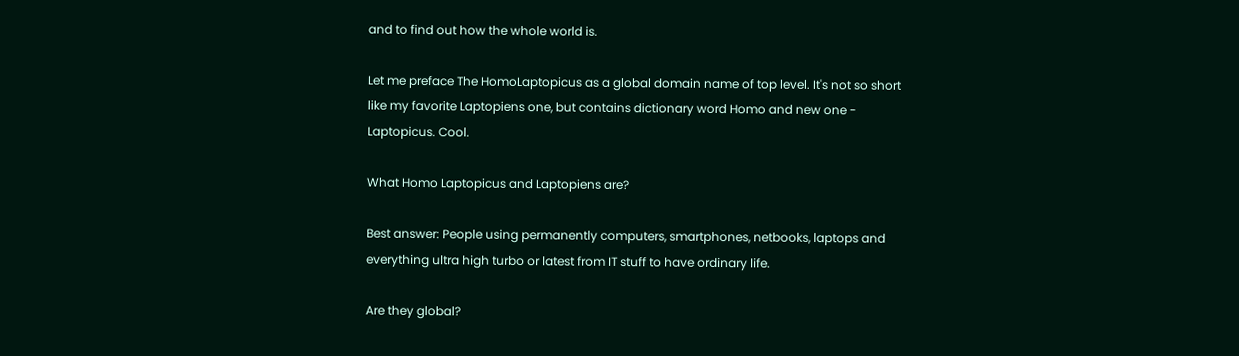and to find out how the whole world is.

Let me preface The HomoLaptopicus as a global domain name of top level. It's not so short like my favorite Laptopiens one, but contains dictionary word Homo and new one - Laptopicus. Cool.

What Homo Laptopicus and Laptopiens are?

Best answer: People using permanently computers, smartphones, netbooks, laptops and everything ultra high turbo or latest from IT stuff to have ordinary life.

Are they global?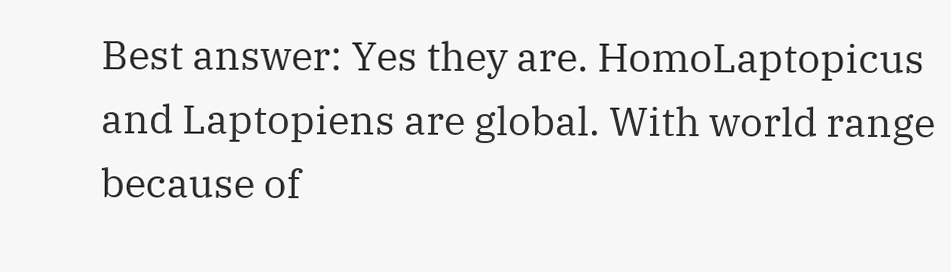Best answer: Yes they are. HomoLaptopicus and Laptopiens are global. With world range because of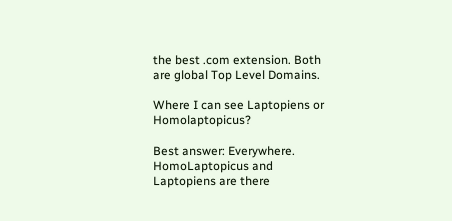the best .com extension. Both are global Top Level Domains.

Where I can see Laptopiens or Homolaptopicus?

Best answer: Everywhere. HomoLaptopicus and Laptopiens are there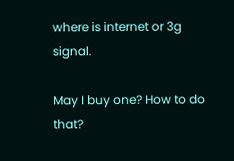where is internet or 3g signal.

May I buy one? How to do that?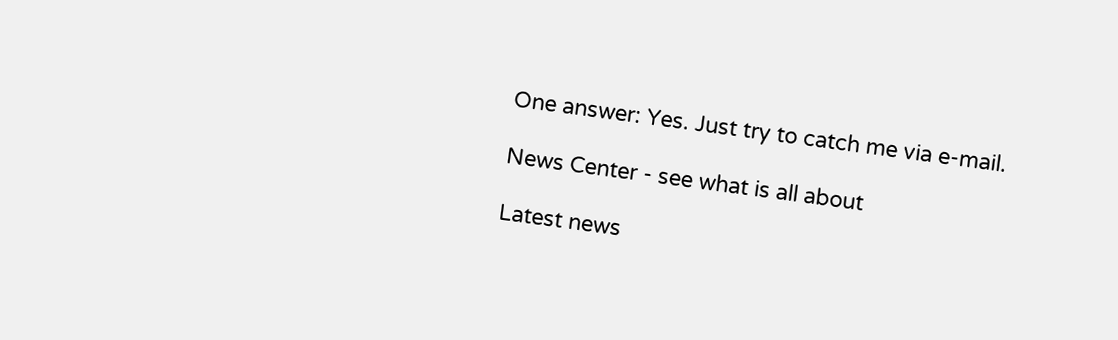One answer: Yes. Just try to catch me via e-mail.

News Center - see what is all about

Latest news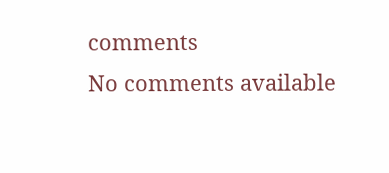comments
No comments available